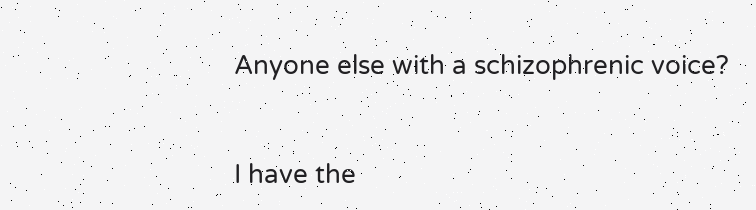Anyone else with a schizophrenic voice?


I have the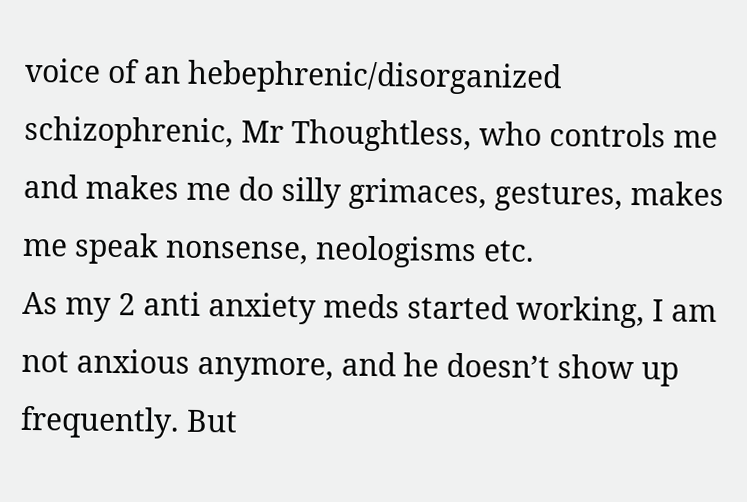voice of an hebephrenic/disorganized schizophrenic, Mr Thoughtless, who controls me and makes me do silly grimaces, gestures, makes me speak nonsense, neologisms etc.
As my 2 anti anxiety meds started working, I am not anxious anymore, and he doesn’t show up frequently. But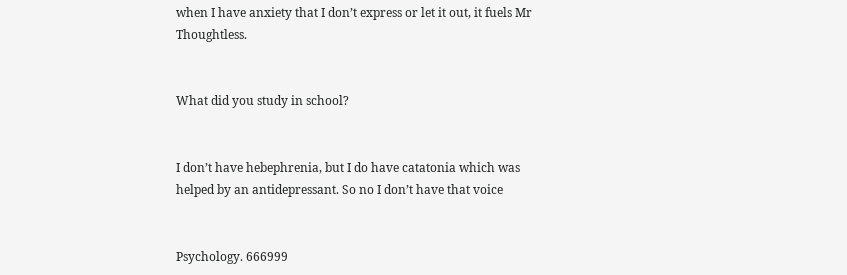when I have anxiety that I don’t express or let it out, it fuels Mr Thoughtless.


What did you study in school?


I don’t have hebephrenia, but I do have catatonia which was helped by an antidepressant. So no I don’t have that voice


Psychology. 666999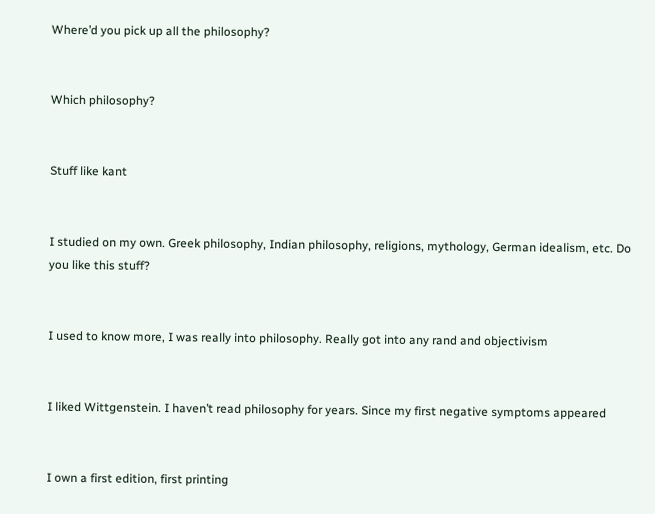Where’d you pick up all the philosophy?


Which philosophy?


Stuff like kant


I studied on my own. Greek philosophy, Indian philosophy, religions, mythology, German idealism, etc. Do you like this stuff?


I used to know more, I was really into philosophy. Really got into any rand and objectivism


I liked Wittgenstein. I haven’t read philosophy for years. Since my first negative symptoms appeared


I own a first edition, first printing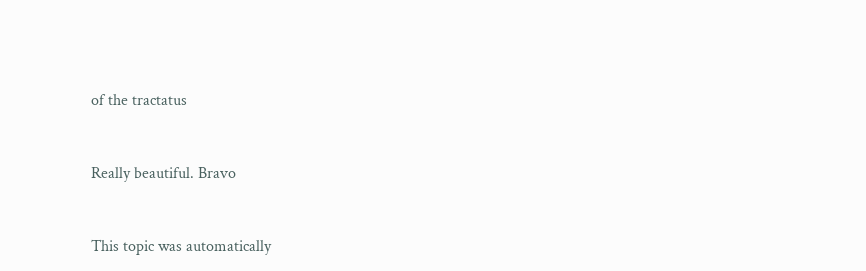of the tractatus


Really beautiful. Bravo


This topic was automatically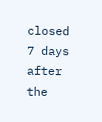closed 7 days after the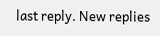last reply. New replies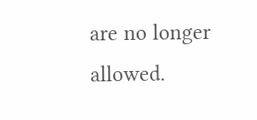are no longer allowed.